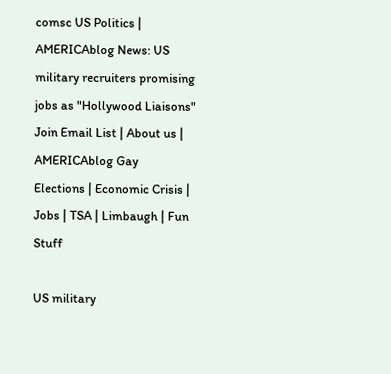comsc US Politics | AMERICAblog News: US military recruiters promising jobs as "Hollywood Liaisons"
Join Email List | About us | AMERICAblog Gay
Elections | Economic Crisis | Jobs | TSA | Limbaugh | Fun Stuff

US military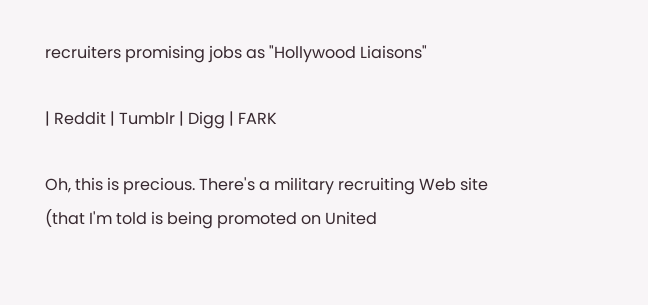recruiters promising jobs as "Hollywood Liaisons"

| Reddit | Tumblr | Digg | FARK

Oh, this is precious. There's a military recruiting Web site (that I'm told is being promoted on United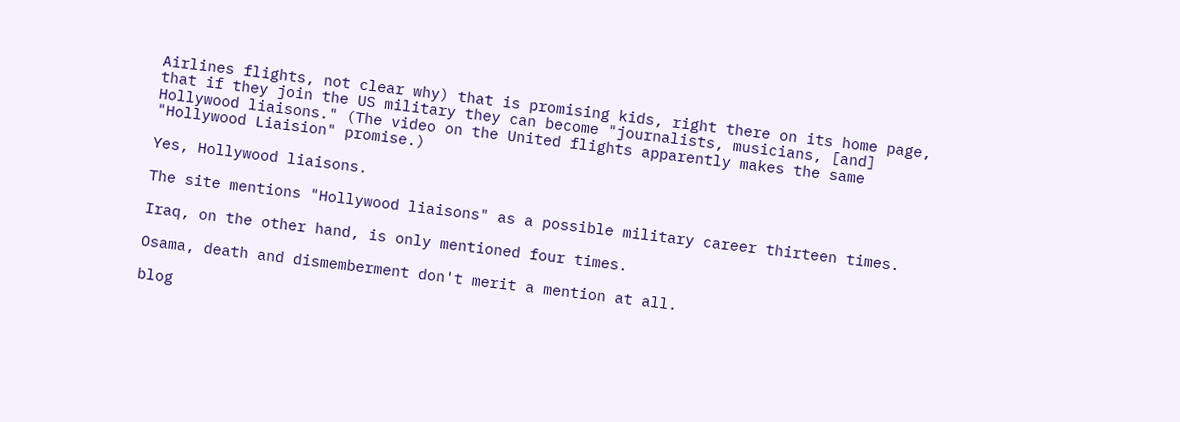Airlines flights, not clear why) that is promising kids, right there on its home page, that if they join the US military they can become "journalists, musicians, [and] Hollywood liaisons." (The video on the United flights apparently makes the same "Hollywood Liaision" promise.)

Yes, Hollywood liaisons.

The site mentions "Hollywood liaisons" as a possible military career thirteen times.

Iraq, on the other hand, is only mentioned four times.

Osama, death and dismemberment don't merit a mention at all.

blog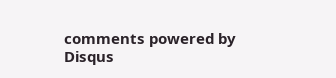comments powered by Disqus